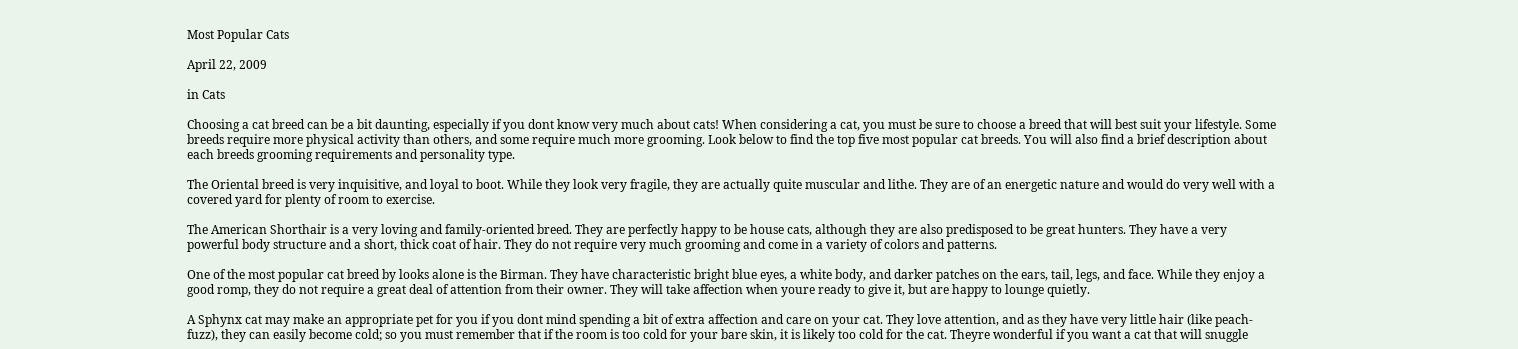Most Popular Cats

April 22, 2009

in Cats

Choosing a cat breed can be a bit daunting, especially if you dont know very much about cats! When considering a cat, you must be sure to choose a breed that will best suit your lifestyle. Some breeds require more physical activity than others, and some require much more grooming. Look below to find the top five most popular cat breeds. You will also find a brief description about each breeds grooming requirements and personality type.

The Oriental breed is very inquisitive, and loyal to boot. While they look very fragile, they are actually quite muscular and lithe. They are of an energetic nature and would do very well with a covered yard for plenty of room to exercise.

The American Shorthair is a very loving and family-oriented breed. They are perfectly happy to be house cats, although they are also predisposed to be great hunters. They have a very powerful body structure and a short, thick coat of hair. They do not require very much grooming and come in a variety of colors and patterns.

One of the most popular cat breed by looks alone is the Birman. They have characteristic bright blue eyes, a white body, and darker patches on the ears, tail, legs, and face. While they enjoy a good romp, they do not require a great deal of attention from their owner. They will take affection when youre ready to give it, but are happy to lounge quietly.

A Sphynx cat may make an appropriate pet for you if you dont mind spending a bit of extra affection and care on your cat. They love attention, and as they have very little hair (like peach-fuzz), they can easily become cold; so you must remember that if the room is too cold for your bare skin, it is likely too cold for the cat. Theyre wonderful if you want a cat that will snuggle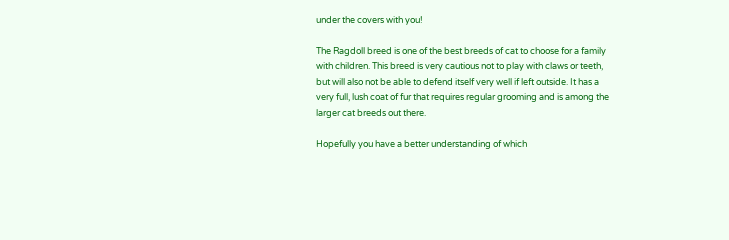under the covers with you!

The Ragdoll breed is one of the best breeds of cat to choose for a family with children. This breed is very cautious not to play with claws or teeth, but will also not be able to defend itself very well if left outside. It has a very full, lush coat of fur that requires regular grooming and is among the larger cat breeds out there.

Hopefully you have a better understanding of which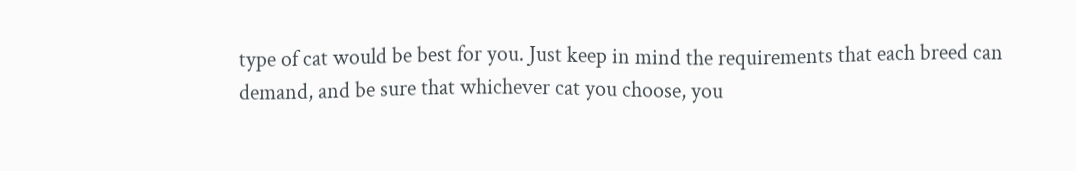type of cat would be best for you. Just keep in mind the requirements that each breed can demand, and be sure that whichever cat you choose, you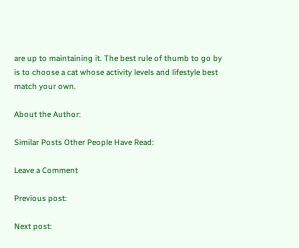are up to maintaining it. The best rule of thumb to go by is to choose a cat whose activity levels and lifestyle best match your own.

About the Author:

Similar Posts Other People Have Read:

Leave a Comment

Previous post:

Next post: